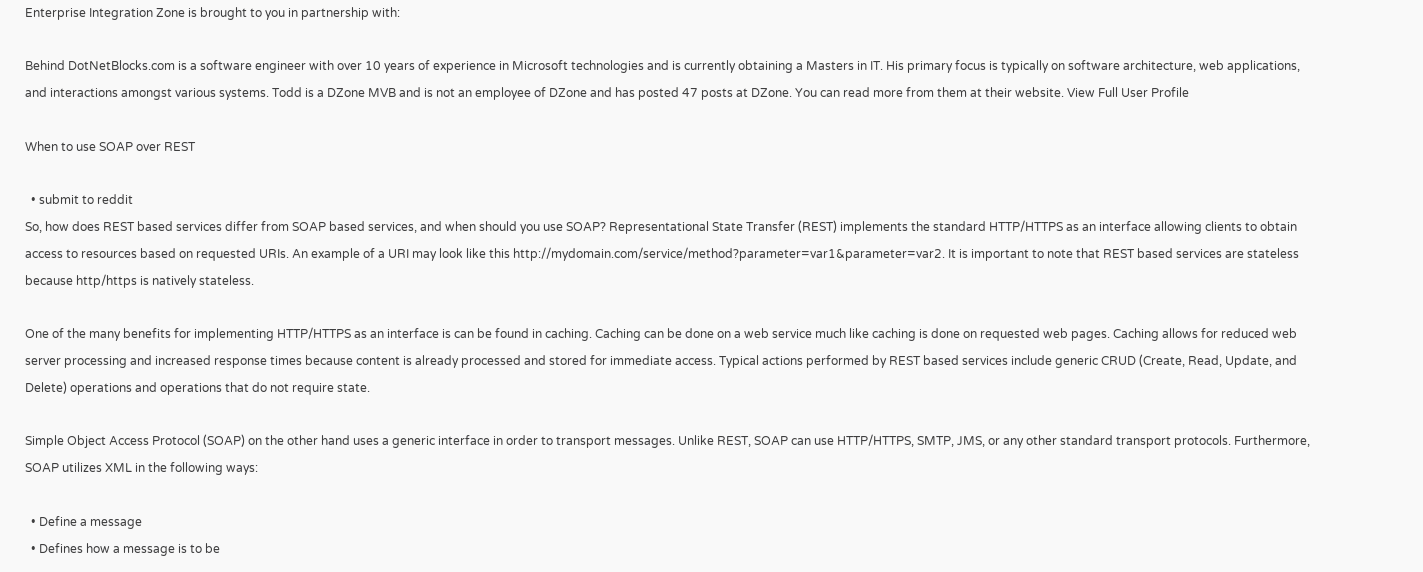Enterprise Integration Zone is brought to you in partnership with:

Behind DotNetBlocks.com is a software engineer with over 10 years of experience in Microsoft technologies and is currently obtaining a Masters in IT. His primary focus is typically on software architecture, web applications, and interactions amongst various systems. Todd is a DZone MVB and is not an employee of DZone and has posted 47 posts at DZone. You can read more from them at their website. View Full User Profile

When to use SOAP over REST

  • submit to reddit
So, how does REST based services differ from SOAP based services, and when should you use SOAP? Representational State Transfer (REST) implements the standard HTTP/HTTPS as an interface allowing clients to obtain access to resources based on requested URIs. An example of a URI may look like this http://mydomain.com/service/method?parameter=var1&parameter=var2. It is important to note that REST based services are stateless because http/https is natively stateless.

One of the many benefits for implementing HTTP/HTTPS as an interface is can be found in caching. Caching can be done on a web service much like caching is done on requested web pages. Caching allows for reduced web server processing and increased response times because content is already processed and stored for immediate access. Typical actions performed by REST based services include generic CRUD (Create, Read, Update, and Delete) operations and operations that do not require state.

Simple Object Access Protocol (SOAP) on the other hand uses a generic interface in order to transport messages. Unlike REST, SOAP can use HTTP/HTTPS, SMTP, JMS, or any other standard transport protocols. Furthermore, SOAP utilizes XML in the following ways:

  • Define a message
  • Defines how a message is to be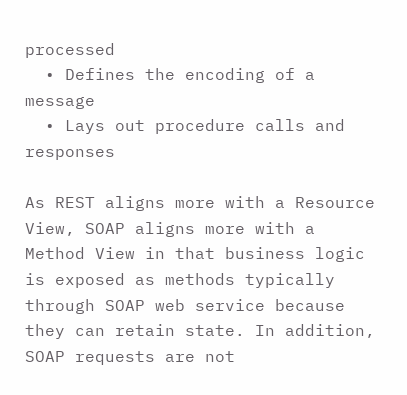processed
  • Defines the encoding of a message
  • Lays out procedure calls and responses

As REST aligns more with a Resource View, SOAP aligns more with a Method View in that business logic is exposed as methods typically through SOAP web service because they can retain state. In addition, SOAP requests are not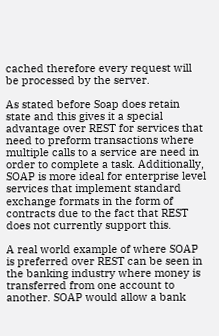cached therefore every request will be processed by the server.

As stated before Soap does retain state and this gives it a special advantage over REST for services that need to preform transactions where multiple calls to a service are need in order to complete a task. Additionally, SOAP is more ideal for enterprise level services that implement standard exchange formats in the form of contracts due to the fact that REST does not currently support this.

A real world example of where SOAP is preferred over REST can be seen in the banking industry where money is transferred from one account to another. SOAP would allow a bank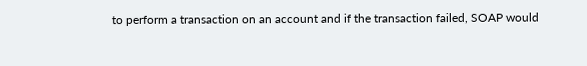to perform a transaction on an account and if the transaction failed, SOAP would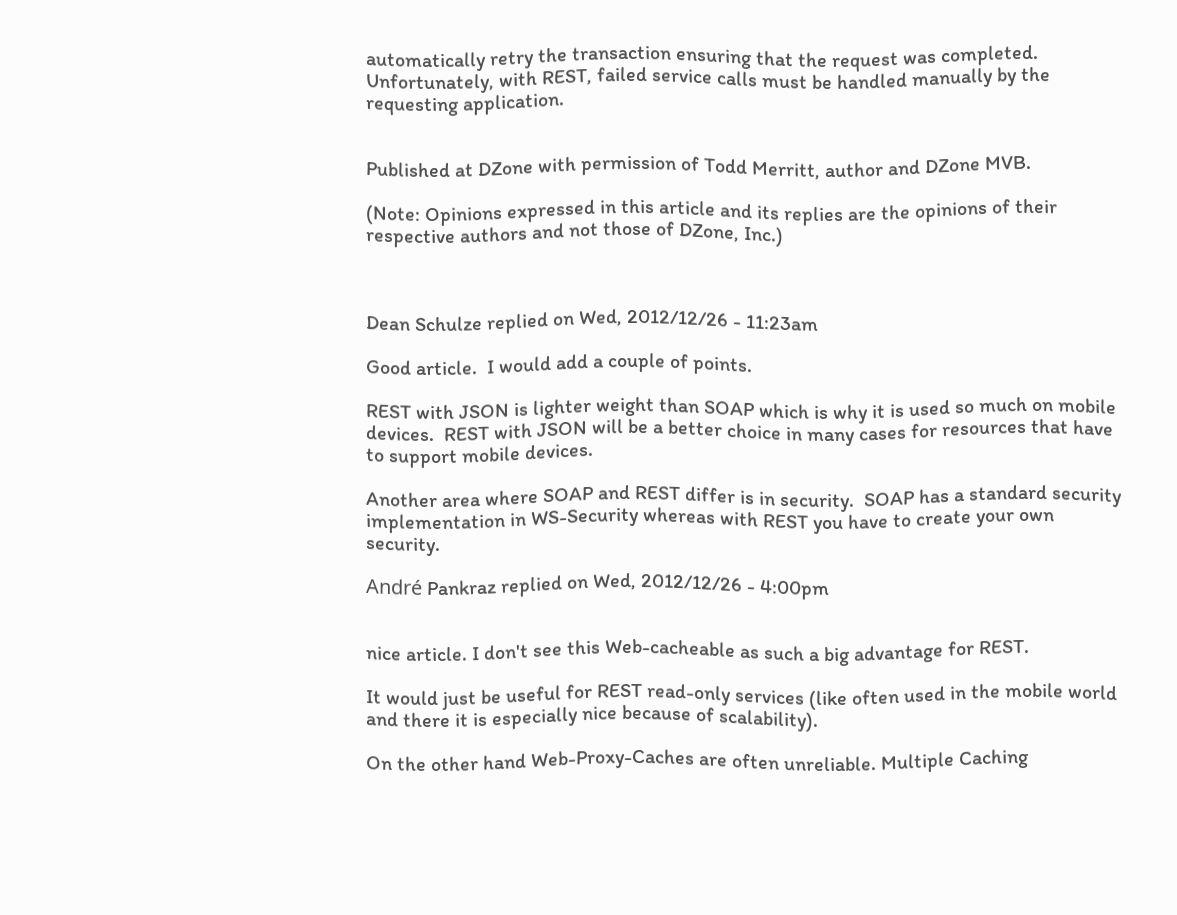automatically retry the transaction ensuring that the request was completed. Unfortunately, with REST, failed service calls must be handled manually by the requesting application.


Published at DZone with permission of Todd Merritt, author and DZone MVB.

(Note: Opinions expressed in this article and its replies are the opinions of their respective authors and not those of DZone, Inc.)



Dean Schulze replied on Wed, 2012/12/26 - 11:23am

Good article.  I would add a couple of points.

REST with JSON is lighter weight than SOAP which is why it is used so much on mobile devices.  REST with JSON will be a better choice in many cases for resources that have to support mobile devices.

Another area where SOAP and REST differ is in security.  SOAP has a standard security implementation in WS-Security whereas with REST you have to create your own security.

André Pankraz replied on Wed, 2012/12/26 - 4:00pm


nice article. I don't see this Web-cacheable as such a big advantage for REST.

It would just be useful for REST read-only services (like often used in the mobile world and there it is especially nice because of scalability).

On the other hand Web-Proxy-Caches are often unreliable. Multiple Caching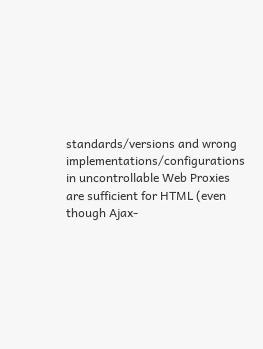standards/versions and wrong implementations/configurations in uncontrollable Web Proxies are sufficient for HTML (even though Ajax-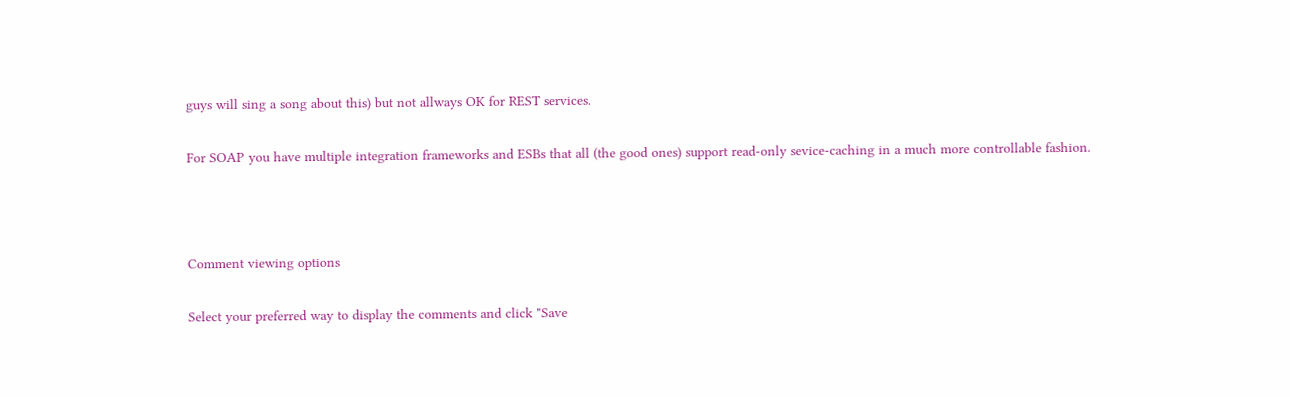guys will sing a song about this) but not allways OK for REST services.

For SOAP you have multiple integration frameworks and ESBs that all (the good ones) support read-only sevice-caching in a much more controllable fashion.



Comment viewing options

Select your preferred way to display the comments and click "Save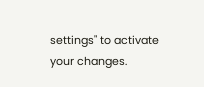settings" to activate your changes.